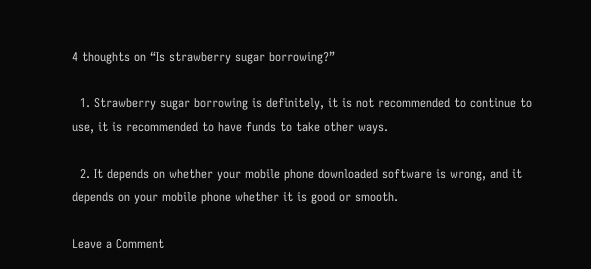4 thoughts on “Is strawberry sugar borrowing?”

  1. Strawberry sugar borrowing is definitely, it is not recommended to continue to use, it is recommended to have funds to take other ways.

  2. It depends on whether your mobile phone downloaded software is wrong, and it depends on your mobile phone whether it is good or smooth.

Leave a Comment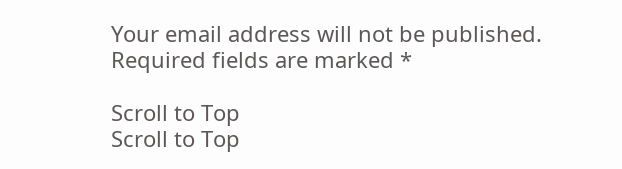Your email address will not be published. Required fields are marked *

Scroll to Top
Scroll to Top